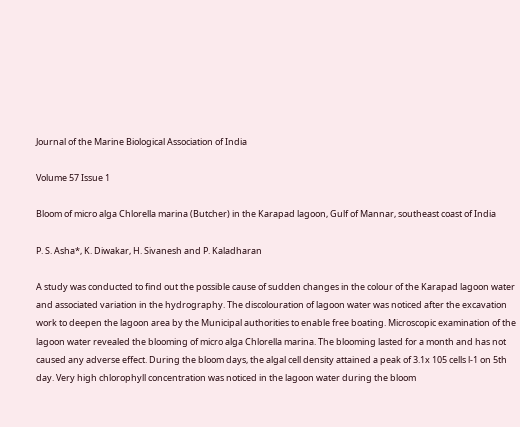Journal of the Marine Biological Association of India

Volume 57 Issue 1

Bloom of micro alga Chlorella marina (Butcher) in the Karapad lagoon, Gulf of Mannar, southeast coast of India

P. S. Asha*, K. Diwakar, H. Sivanesh and P. Kaladharan

A study was conducted to find out the possible cause of sudden changes in the colour of the Karapad lagoon water and associated variation in the hydrography. The discolouration of lagoon water was noticed after the excavation work to deepen the lagoon area by the Municipal authorities to enable free boating. Microscopic examination of the lagoon water revealed the blooming of micro alga Chlorella marina. The blooming lasted for a month and has not caused any adverse effect. During the bloom days, the algal cell density attained a peak of 3.1x 105 cells l-1 on 5th day. Very high chlorophyll concentration was noticed in the lagoon water during the bloom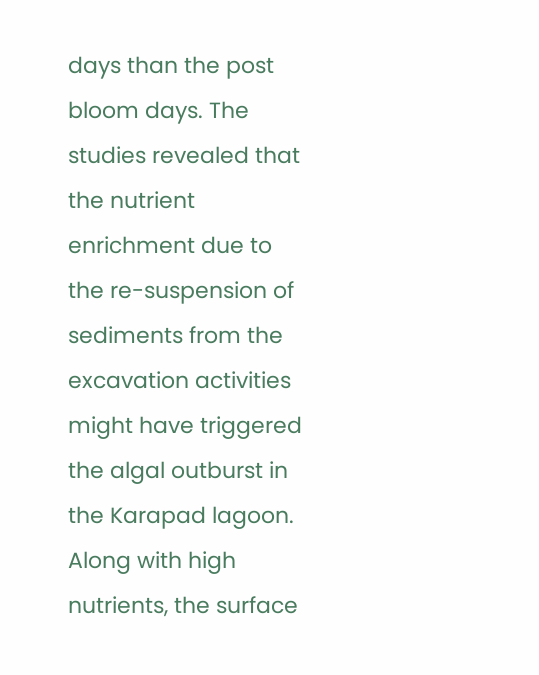days than the post bloom days. The studies revealed that the nutrient enrichment due to the re-suspension of sediments from the excavation activities might have triggered the algal outburst in the Karapad lagoon. Along with high nutrients, the surface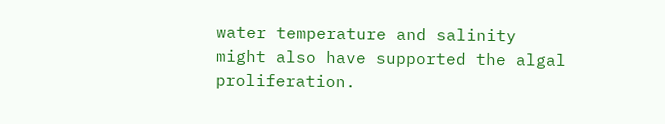water temperature and salinity might also have supported the algal proliferation.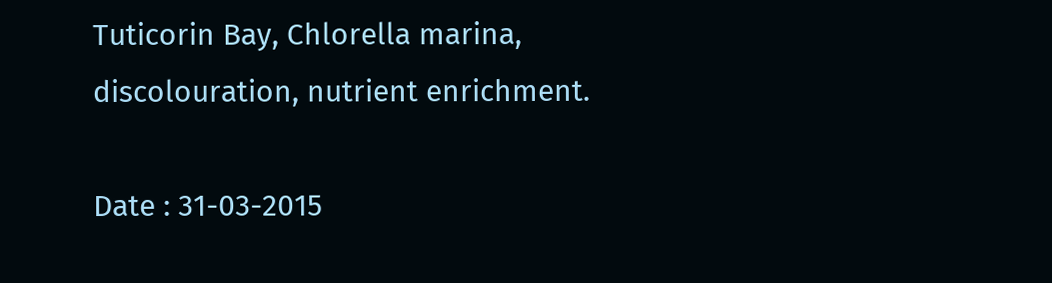Tuticorin Bay, Chlorella marina, discolouration, nutrient enrichment.

Date : 31-03-2015